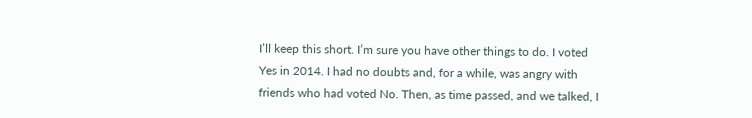I’ll keep this short. I’m sure you have other things to do. I voted Yes in 2014. I had no doubts and, for a while, was angry with friends who had voted No. Then, as time passed, and we talked, I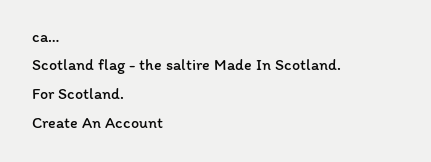ca…
Scotland flag - the saltire Made In Scotland. For Scotland.
Create An Account